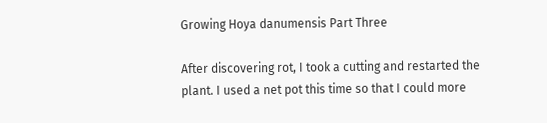Growing Hoya danumensis Part Three

After discovering rot, I took a cutting and restarted the plant. I used a net pot this time so that I could more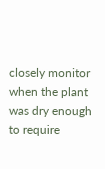closely monitor when the plant was dry enough to require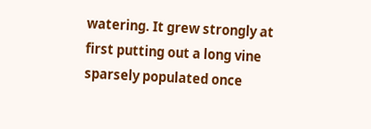watering. It grew strongly at first putting out a long vine sparsely populated once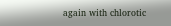again with chlorotic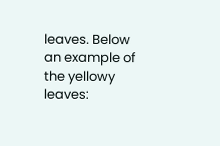leaves. Below an example of the yellowy leaves: